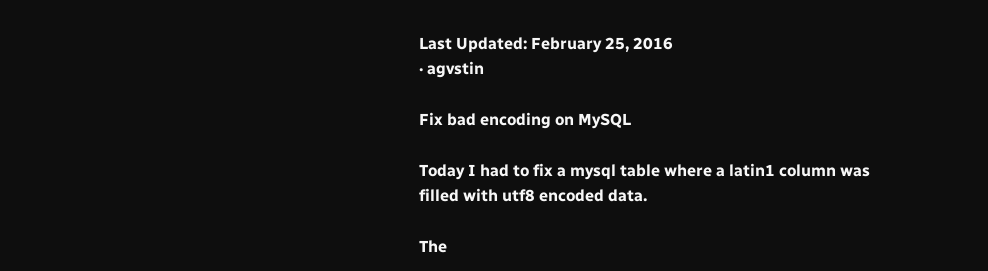Last Updated: February 25, 2016
· agvstin

Fix bad encoding on MySQL

Today I had to fix a mysql table where a latin1 column was filled with utf8 encoded data.

The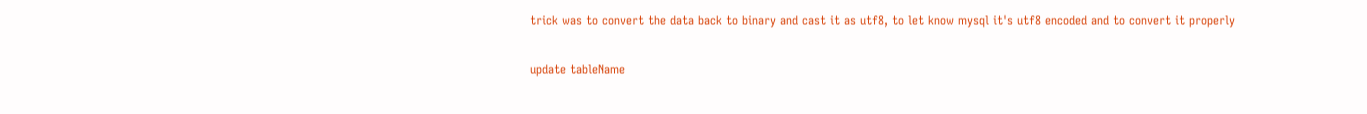trick was to convert the data back to binary and cast it as utf8, to let know mysql it's utf8 encoded and to convert it properly

update tableName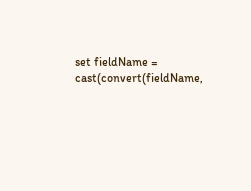set fieldName = cast(convert(fieldName,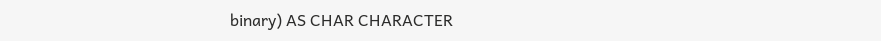binary) AS CHAR CHARACTER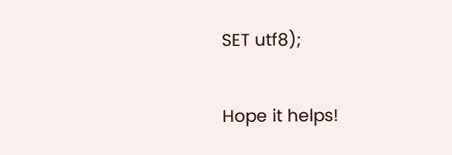SET utf8);

Hope it helps!